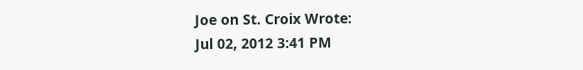Joe on St. Croix Wrote:
Jul 02, 2012 3:41 PM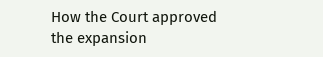How the Court approved the expansion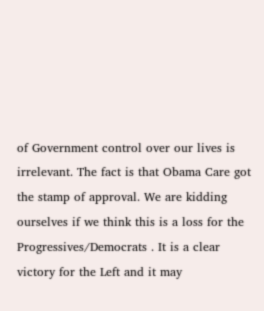of Government control over our lives is irrelevant. The fact is that Obama Care got the stamp of approval. We are kidding ourselves if we think this is a loss for the Progressives/Democrats . It is a clear victory for the Left and it may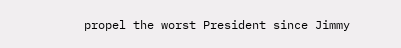propel the worst President since Jimmy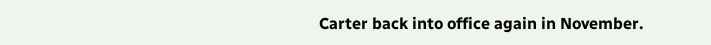Carter back into office again in November.